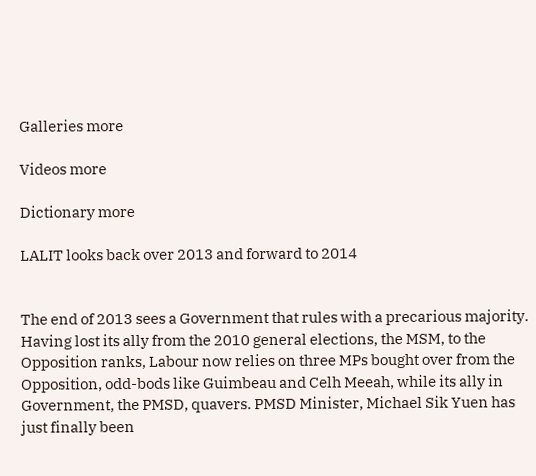Galleries more

Videos more

Dictionary more

LALIT looks back over 2013 and forward to 2014


The end of 2013 sees a Government that rules with a precarious majority. Having lost its ally from the 2010 general elections, the MSM, to the Opposition ranks, Labour now relies on three MPs bought over from the Opposition, odd-bods like Guimbeau and Celh Meeah, while its ally in Government, the PMSD, quavers. PMSD Minister, Michael Sik Yuen has just finally been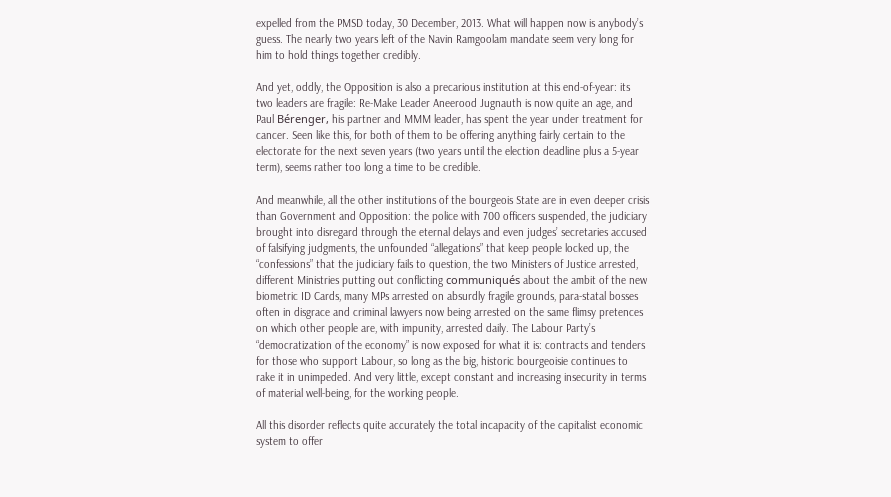expelled from the PMSD today, 30 December, 2013. What will happen now is anybody’s guess. The nearly two years left of the Navin Ramgoolam mandate seem very long for him to hold things together credibly.

And yet, oddly, the Opposition is also a precarious institution at this end-of-year: its two leaders are fragile: Re-Make Leader Aneerood Jugnauth is now quite an age, and Paul Bérenger, his partner and MMM leader, has spent the year under treatment for cancer. Seen like this, for both of them to be offering anything fairly certain to the electorate for the next seven years (two years until the election deadline plus a 5-year term), seems rather too long a time to be credible.

And meanwhile, all the other institutions of the bourgeois State are in even deeper crisis than Government and Opposition: the police with 700 officers suspended, the judiciary brought into disregard through the eternal delays and even judges’ secretaries accused of falsifying judgments, the unfounded “allegations” that keep people locked up, the “confessions” that the judiciary fails to question, the two Ministers of Justice arrested, different Ministries putting out conflicting communiqués about the ambit of the new biometric ID Cards, many MPs arrested on absurdly fragile grounds, para-statal bosses often in disgrace and criminal lawyers now being arrested on the same flimsy pretences on which other people are, with impunity, arrested daily. The Labour Party’s “democratization of the economy” is now exposed for what it is: contracts and tenders for those who support Labour, so long as the big, historic bourgeoisie continues to rake it in unimpeded. And very little, except constant and increasing insecurity in terms of material well-being, for the working people.

All this disorder reflects quite accurately the total incapacity of the capitalist economic system to offer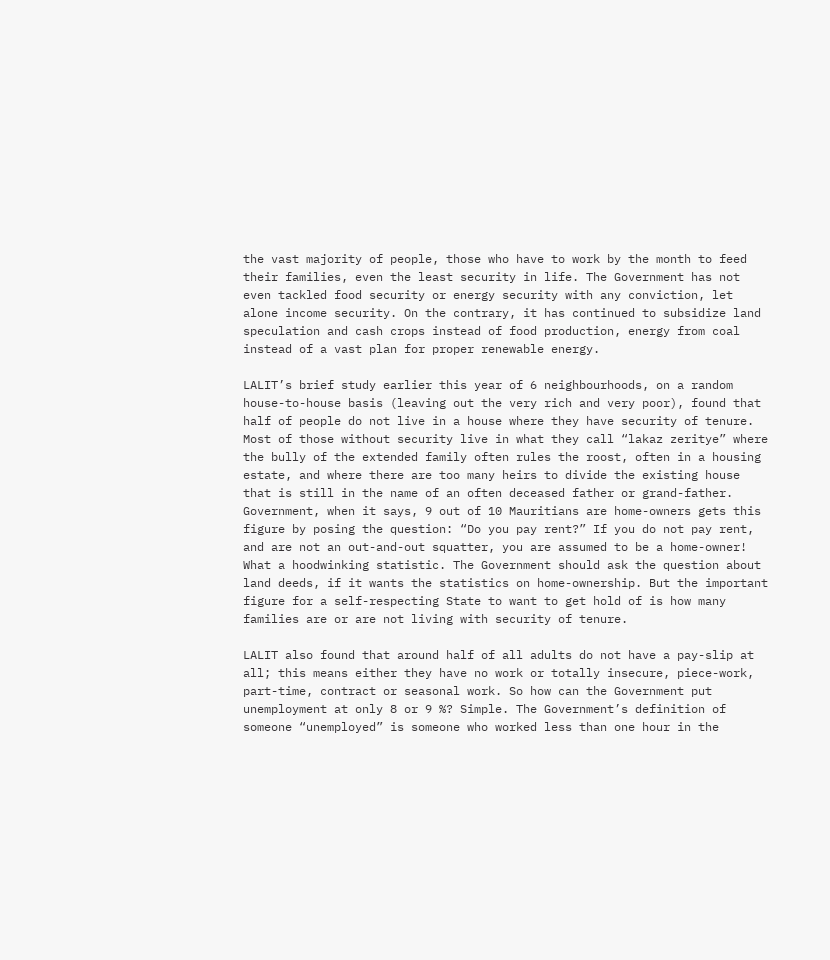the vast majority of people, those who have to work by the month to feed their families, even the least security in life. The Government has not even tackled food security or energy security with any conviction, let alone income security. On the contrary, it has continued to subsidize land speculation and cash crops instead of food production, energy from coal instead of a vast plan for proper renewable energy.

LALIT’s brief study earlier this year of 6 neighbourhoods, on a random house-to-house basis (leaving out the very rich and very poor), found that half of people do not live in a house where they have security of tenure. Most of those without security live in what they call “lakaz zeritye” where the bully of the extended family often rules the roost, often in a housing estate, and where there are too many heirs to divide the existing house that is still in the name of an often deceased father or grand-father. Government, when it says, 9 out of 10 Mauritians are home-owners gets this figure by posing the question: “Do you pay rent?” If you do not pay rent, and are not an out-and-out squatter, you are assumed to be a home-owner! What a hoodwinking statistic. The Government should ask the question about land deeds, if it wants the statistics on home-ownership. But the important figure for a self-respecting State to want to get hold of is how many families are or are not living with security of tenure.

LALIT also found that around half of all adults do not have a pay-slip at all; this means either they have no work or totally insecure, piece-work, part-time, contract or seasonal work. So how can the Government put unemployment at only 8 or 9 %? Simple. The Government’s definition of someone “unemployed” is someone who worked less than one hour in the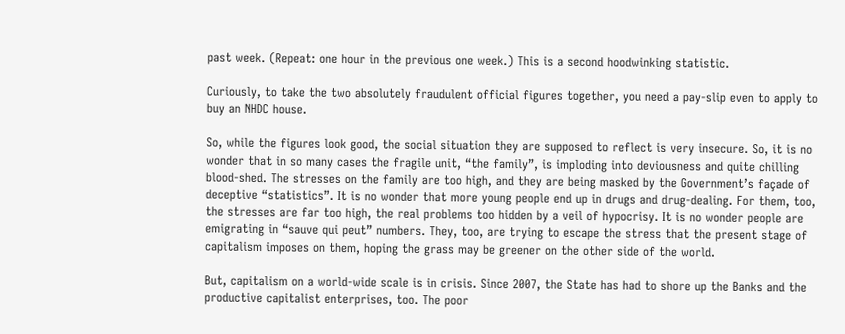past week. (Repeat: one hour in the previous one week.) This is a second hoodwinking statistic.

Curiously, to take the two absolutely fraudulent official figures together, you need a pay-slip even to apply to buy an NHDC house.

So, while the figures look good, the social situation they are supposed to reflect is very insecure. So, it is no wonder that in so many cases the fragile unit, “the family”, is imploding into deviousness and quite chilling blood-shed. The stresses on the family are too high, and they are being masked by the Government’s façade of deceptive “statistics”. It is no wonder that more young people end up in drugs and drug-dealing. For them, too, the stresses are far too high, the real problems too hidden by a veil of hypocrisy. It is no wonder people are emigrating in “sauve qui peut” numbers. They, too, are trying to escape the stress that the present stage of capitalism imposes on them, hoping the grass may be greener on the other side of the world.

But, capitalism on a world-wide scale is in crisis. Since 2007, the State has had to shore up the Banks and the productive capitalist enterprises, too. The poor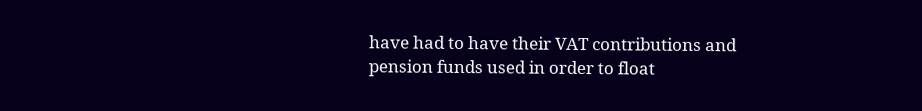have had to have their VAT contributions and pension funds used in order to float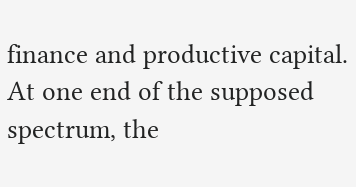finance and productive capital. At one end of the supposed spectrum, the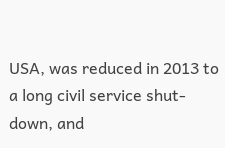USA, was reduced in 2013 to a long civil service shut-down, and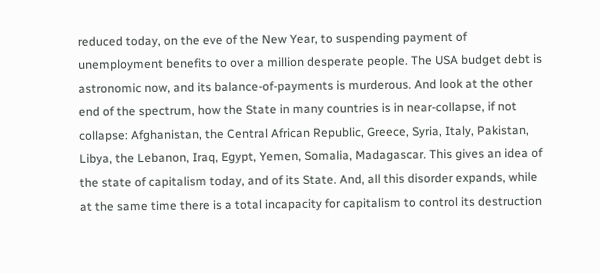reduced today, on the eve of the New Year, to suspending payment of unemployment benefits to over a million desperate people. The USA budget debt is astronomic now, and its balance-of-payments is murderous. And look at the other end of the spectrum, how the State in many countries is in near-collapse, if not collapse: Afghanistan, the Central African Republic, Greece, Syria, Italy, Pakistan, Libya, the Lebanon, Iraq, Egypt, Yemen, Somalia, Madagascar. This gives an idea of the state of capitalism today, and of its State. And, all this disorder expands, while at the same time there is a total incapacity for capitalism to control its destruction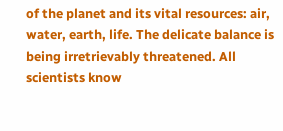of the planet and its vital resources: air, water, earth, life. The delicate balance is being irretrievably threatened. All scientists know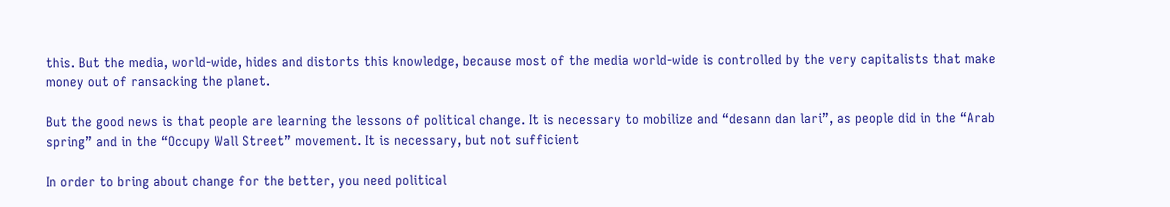this. But the media, world-wide, hides and distorts this knowledge, because most of the media world-wide is controlled by the very capitalists that make money out of ransacking the planet.

But the good news is that people are learning the lessons of political change. It is necessary to mobilize and “desann dan lari”, as people did in the “Arab spring” and in the “Occupy Wall Street” movement. It is necessary, but not sufficient

In order to bring about change for the better, you need political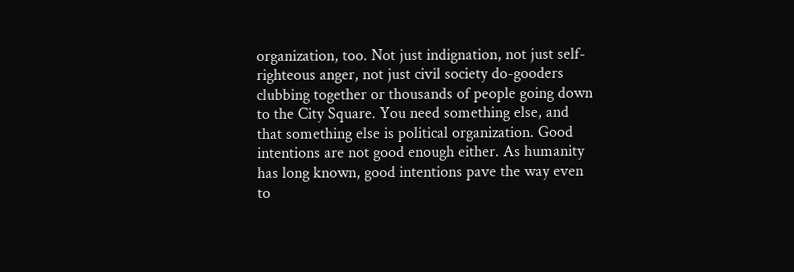organization, too. Not just indignation, not just self-righteous anger, not just civil society do-gooders clubbing together or thousands of people going down to the City Square. You need something else, and that something else is political organization. Good intentions are not good enough either. As humanity has long known, good intentions pave the way even to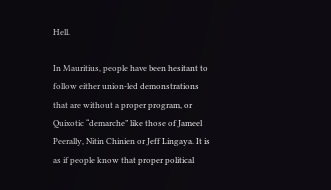Hell.

In Mauritius, people have been hesitant to follow either union-led demonstrations that are without a proper program, or Quixotic “demarche” like those of Jameel Peerally, Nitin Chinien or Jeff Lingaya. It is as if people know that proper political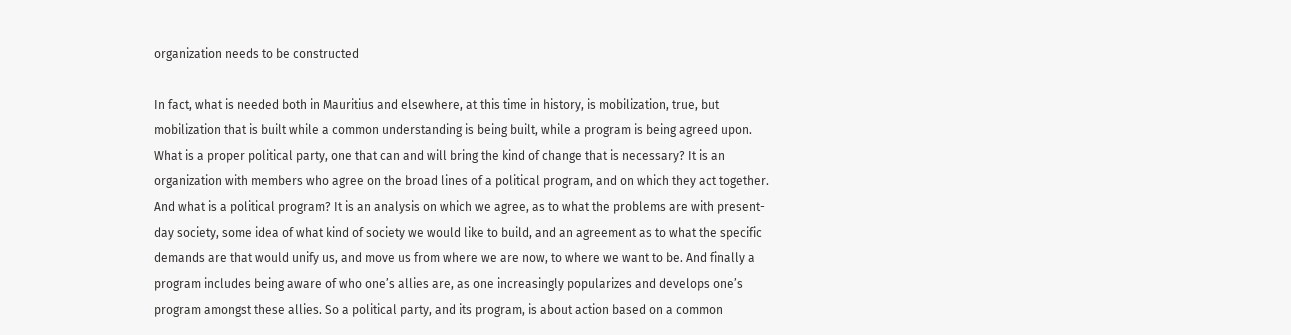organization needs to be constructed

In fact, what is needed both in Mauritius and elsewhere, at this time in history, is mobilization, true, but mobilization that is built while a common understanding is being built, while a program is being agreed upon. What is a proper political party, one that can and will bring the kind of change that is necessary? It is an organization with members who agree on the broad lines of a political program, and on which they act together. And what is a political program? It is an analysis on which we agree, as to what the problems are with present-day society, some idea of what kind of society we would like to build, and an agreement as to what the specific demands are that would unify us, and move us from where we are now, to where we want to be. And finally a program includes being aware of who one’s allies are, as one increasingly popularizes and develops one’s program amongst these allies. So a political party, and its program, is about action based on a common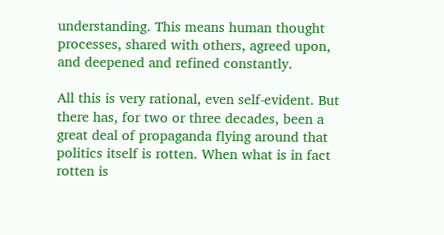understanding. This means human thought processes, shared with others, agreed upon, and deepened and refined constantly.

All this is very rational, even self-evident. But there has, for two or three decades, been a great deal of propaganda flying around that politics itself is rotten. When what is in fact rotten is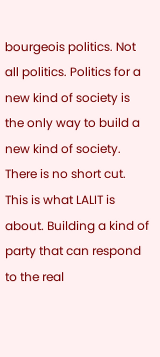bourgeois politics. Not all politics. Politics for a new kind of society is the only way to build a new kind of society. There is no short cut. This is what LALIT is about. Building a kind of party that can respond to the real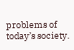problems of today’s society.